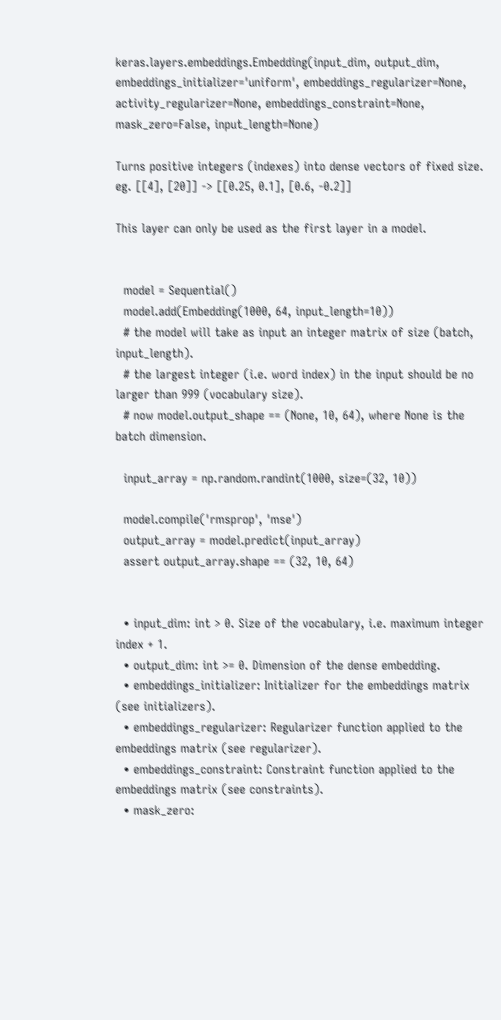keras.layers.embeddings.Embedding(input_dim, output_dim, embeddings_initializer='uniform', embeddings_regularizer=None, activity_regularizer=None, embeddings_constraint=None, mask_zero=False, input_length=None)

Turns positive integers (indexes) into dense vectors of fixed size. eg. [[4], [20]] -> [[0.25, 0.1], [0.6, -0.2]]

This layer can only be used as the first layer in a model.


  model = Sequential()
  model.add(Embedding(1000, 64, input_length=10))
  # the model will take as input an integer matrix of size (batch, input_length).
  # the largest integer (i.e. word index) in the input should be no larger than 999 (vocabulary size).
  # now model.output_shape == (None, 10, 64), where None is the batch dimension.

  input_array = np.random.randint(1000, size=(32, 10))

  model.compile('rmsprop', 'mse')
  output_array = model.predict(input_array)
  assert output_array.shape == (32, 10, 64)


  • input_dim: int > 0. Size of the vocabulary, i.e. maximum integer index + 1.
  • output_dim: int >= 0. Dimension of the dense embedding.
  • embeddings_initializer: Initializer for the embeddings matrix (see initializers).
  • embeddings_regularizer: Regularizer function applied to the embeddings matrix (see regularizer).
  • embeddings_constraint: Constraint function applied to the embeddings matrix (see constraints).
  • mask_zero: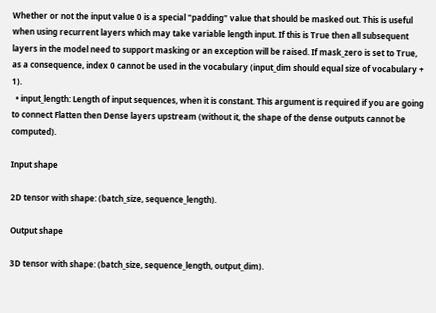Whether or not the input value 0 is a special "padding" value that should be masked out. This is useful when using recurrent layers which may take variable length input. If this is True then all subsequent layers in the model need to support masking or an exception will be raised. If mask_zero is set to True, as a consequence, index 0 cannot be used in the vocabulary (input_dim should equal size of vocabulary + 1).
  • input_length: Length of input sequences, when it is constant. This argument is required if you are going to connect Flatten then Dense layers upstream (without it, the shape of the dense outputs cannot be computed).

Input shape

2D tensor with shape: (batch_size, sequence_length).

Output shape

3D tensor with shape: (batch_size, sequence_length, output_dim).